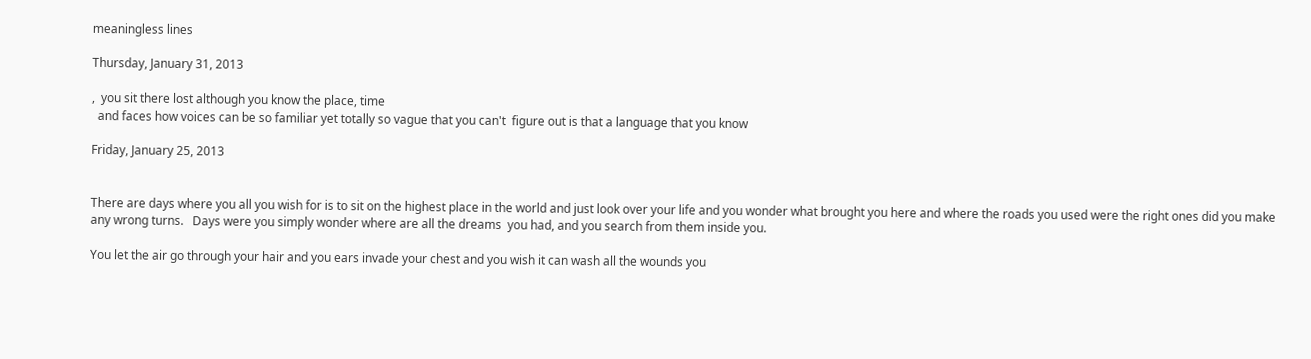meaningless lines

Thursday, January 31, 2013

,  you sit there lost although you know the place, time
  and faces how voices can be so familiar yet totally so vague that you can't  figure out is that a language that you know

Friday, January 25, 2013


There are days where you all you wish for is to sit on the highest place in the world and just look over your life and you wonder what brought you here and where the roads you used were the right ones did you make any wrong turns.   Days were you simply wonder where are all the dreams  you had, and you search from them inside you.

You let the air go through your hair and you ears invade your chest and you wish it can wash all the wounds you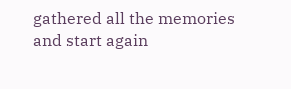gathered all the memories and start again